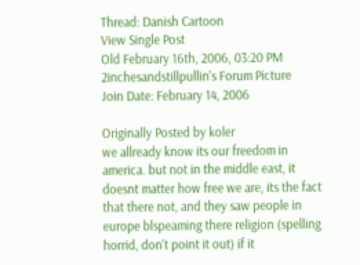Thread: Danish Cartoon
View Single Post
Old February 16th, 2006, 03:20 PM
2inchesandstillpullin's Forum Picture
Join Date: February 14, 2006

Originally Posted by koler
we allready know its our freedom in america. but not in the middle east, it doesnt matter how free we are, its the fact that there not, and they saw people in europe blspeaming there religion (spelling horrid, don't point it out) if it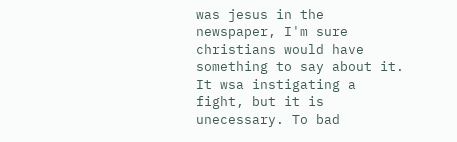was jesus in the newspaper, I'm sure christians would have something to say about it. It wsa instigating a fight, but it is unecessary. To bad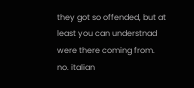they got so offended, but at least you can understnad were there coming from.
no. italian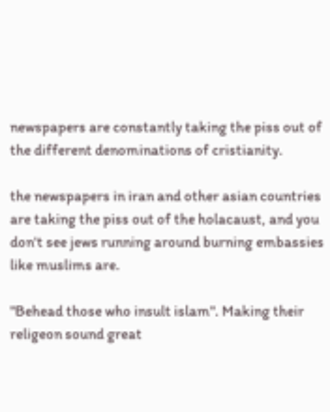newspapers are constantly taking the piss out of the different denominations of cristianity.

the newspapers in iran and other asian countries are taking the piss out of the holacaust, and you don't see jews running around burning embassies like muslims are.

"Behead those who insult islam". Making their religeon sound great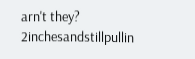arn't they?
2inchesandstillpullin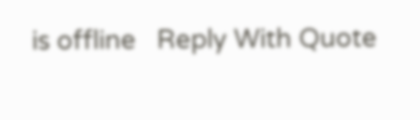is offline   Reply With Quote